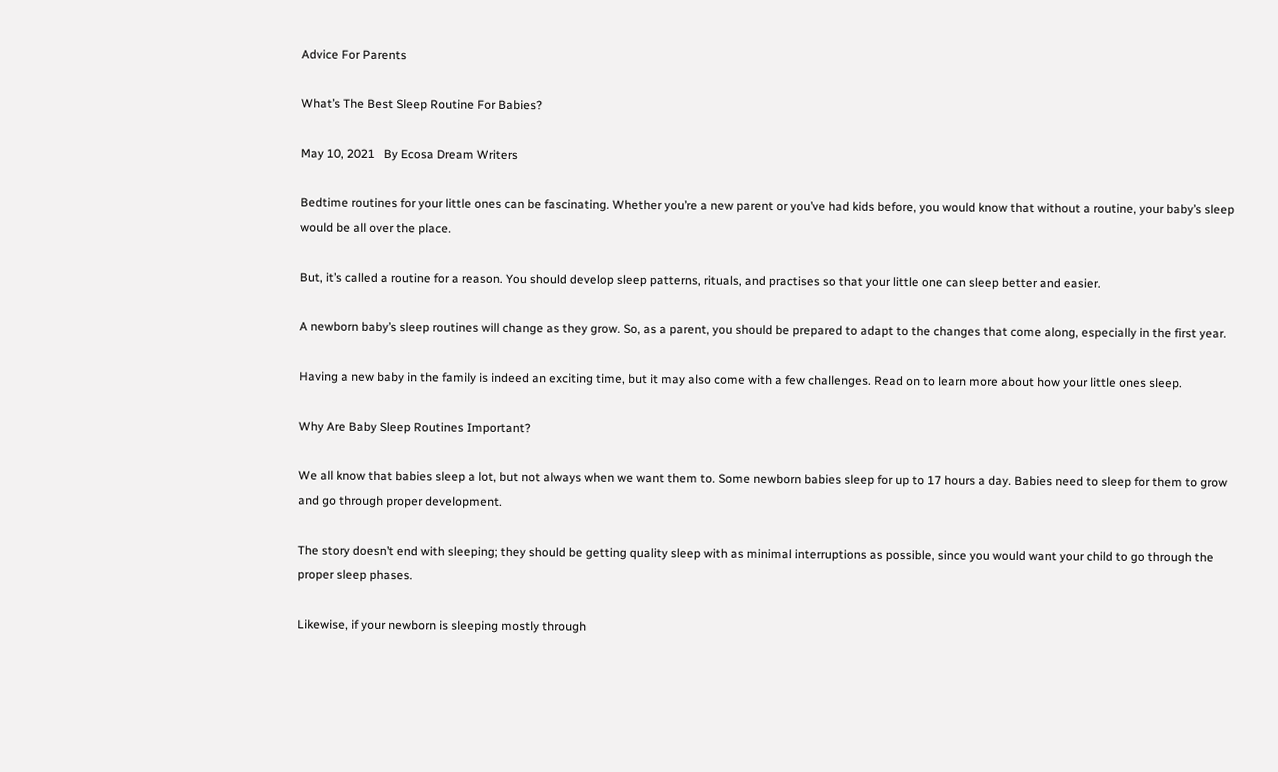Advice For Parents

What’s The Best Sleep Routine For Babies?

May 10, 2021   By Ecosa Dream Writers

Bedtime routines for your little ones can be fascinating. Whether you’re a new parent or you’ve had kids before, you would know that without a routine, your baby’s sleep would be all over the place.

But, it’s called a routine for a reason. You should develop sleep patterns, rituals, and practises so that your little one can sleep better and easier.

A newborn baby’s sleep routines will change as they grow. So, as a parent, you should be prepared to adapt to the changes that come along, especially in the first year.

Having a new baby in the family is indeed an exciting time, but it may also come with a few challenges. Read on to learn more about how your little ones sleep.

Why Are Baby Sleep Routines Important?

We all know that babies sleep a lot, but not always when we want them to. Some newborn babies sleep for up to 17 hours a day. Babies need to sleep for them to grow and go through proper development.

The story doesn’t end with sleeping; they should be getting quality sleep with as minimal interruptions as possible, since you would want your child to go through the proper sleep phases.

Likewise, if your newborn is sleeping mostly through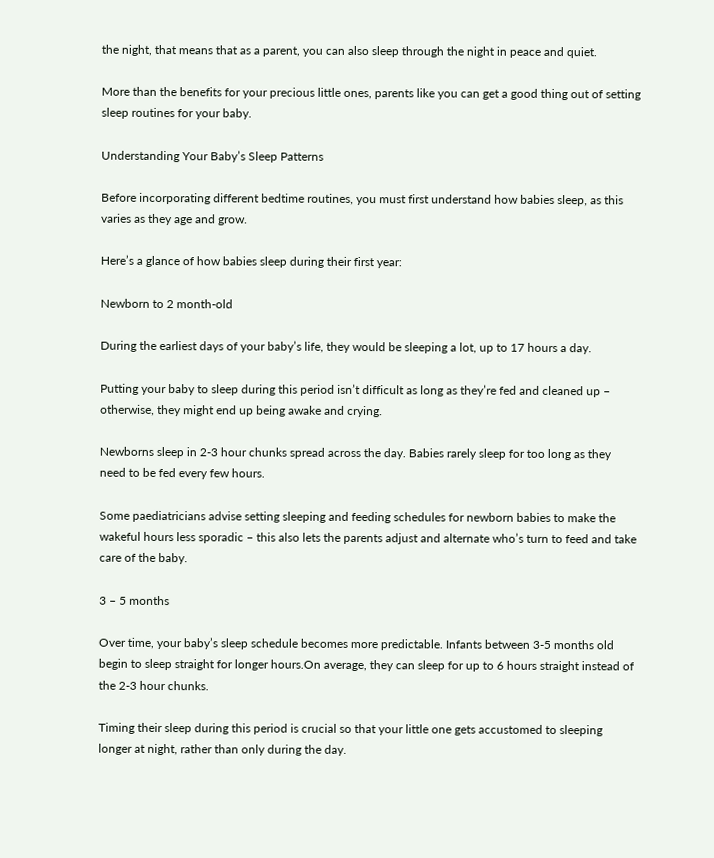the night, that means that as a parent, you can also sleep through the night in peace and quiet.

More than the benefits for your precious little ones, parents like you can get a good thing out of setting sleep routines for your baby.

Understanding Your Baby’s Sleep Patterns

Before incorporating different bedtime routines, you must first understand how babies sleep, as this varies as they age and grow.

Here’s a glance of how babies sleep during their first year:

Newborn to 2 month-old

During the earliest days of your baby’s life, they would be sleeping a lot, up to 17 hours a day.

Putting your baby to sleep during this period isn’t difficult as long as they’re fed and cleaned up – otherwise, they might end up being awake and crying.

Newborns sleep in 2-3 hour chunks spread across the day. Babies rarely sleep for too long as they need to be fed every few hours.

Some paediatricians advise setting sleeping and feeding schedules for newborn babies to make the wakeful hours less sporadic – this also lets the parents adjust and alternate who’s turn to feed and take care of the baby.

3 – 5 months

Over time, your baby’s sleep schedule becomes more predictable. Infants between 3-5 months old begin to sleep straight for longer hours.On average, they can sleep for up to 6 hours straight instead of the 2-3 hour chunks.

Timing their sleep during this period is crucial so that your little one gets accustomed to sleeping longer at night, rather than only during the day.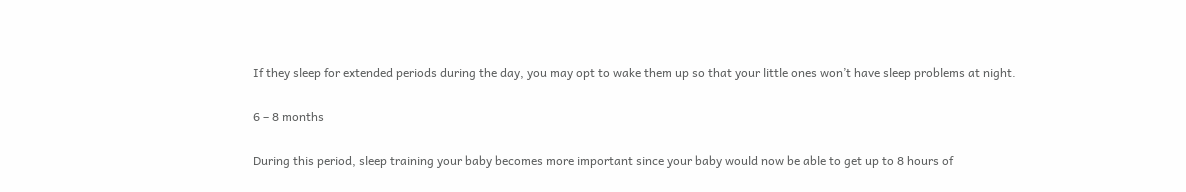If they sleep for extended periods during the day, you may opt to wake them up so that your little ones won’t have sleep problems at night.

6 – 8 months

During this period, sleep training your baby becomes more important since your baby would now be able to get up to 8 hours of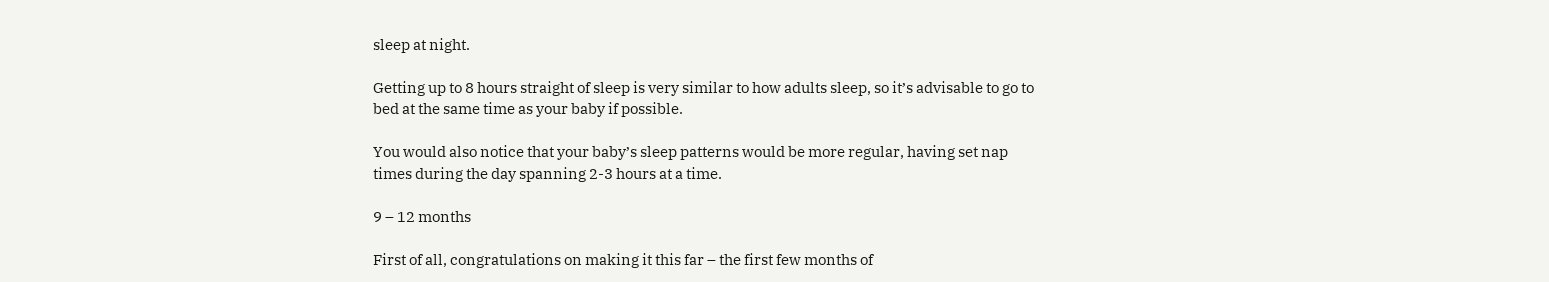sleep at night.

Getting up to 8 hours straight of sleep is very similar to how adults sleep, so it’s advisable to go to bed at the same time as your baby if possible.

You would also notice that your baby’s sleep patterns would be more regular, having set nap times during the day spanning 2-3 hours at a time.

9 – 12 months

First of all, congratulations on making it this far – the first few months of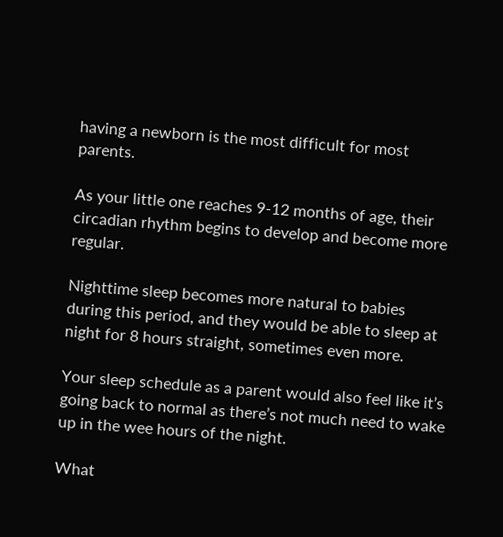having a newborn is the most difficult for most parents.

As your little one reaches 9-12 months of age, their circadian rhythm begins to develop and become more regular.

Nighttime sleep becomes more natural to babies during this period, and they would be able to sleep at night for 8 hours straight, sometimes even more.

Your sleep schedule as a parent would also feel like it’s going back to normal as there’s not much need to wake up in the wee hours of the night.

What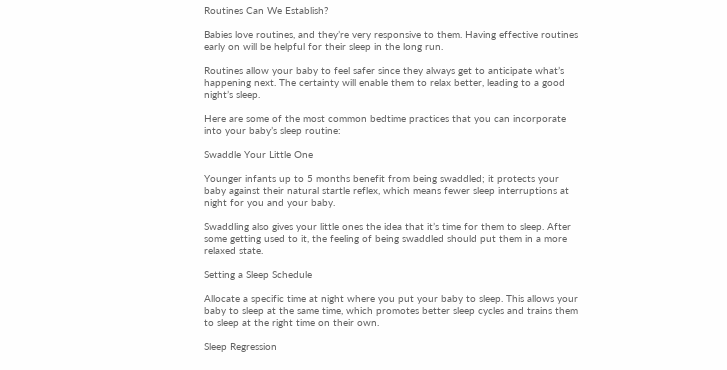Routines Can We Establish?

Babies love routines, and they’re very responsive to them. Having effective routines early on will be helpful for their sleep in the long run.

Routines allow your baby to feel safer since they always get to anticipate what’s happening next. The certainty will enable them to relax better, leading to a good night’s sleep.

Here are some of the most common bedtime practices that you can incorporate into your baby’s sleep routine:

Swaddle Your Little One

Younger infants up to 5 months benefit from being swaddled; it protects your baby against their natural startle reflex, which means fewer sleep interruptions at night for you and your baby.

Swaddling also gives your little ones the idea that it’s time for them to sleep. After some getting used to it, the feeling of being swaddled should put them in a more relaxed state.

Setting a Sleep Schedule

Allocate a specific time at night where you put your baby to sleep. This allows your baby to sleep at the same time, which promotes better sleep cycles and trains them to sleep at the right time on their own.

Sleep Regression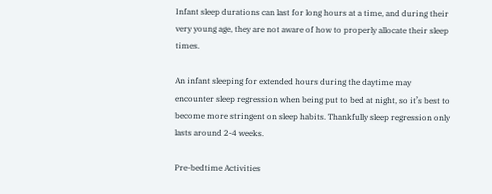Infant sleep durations can last for long hours at a time, and during their very young age, they are not aware of how to properly allocate their sleep times.

An infant sleeping for extended hours during the daytime may encounter sleep regression when being put to bed at night, so it’s best to become more stringent on sleep habits. Thankfully sleep regression only lasts around 2-4 weeks.

Pre-bedtime Activities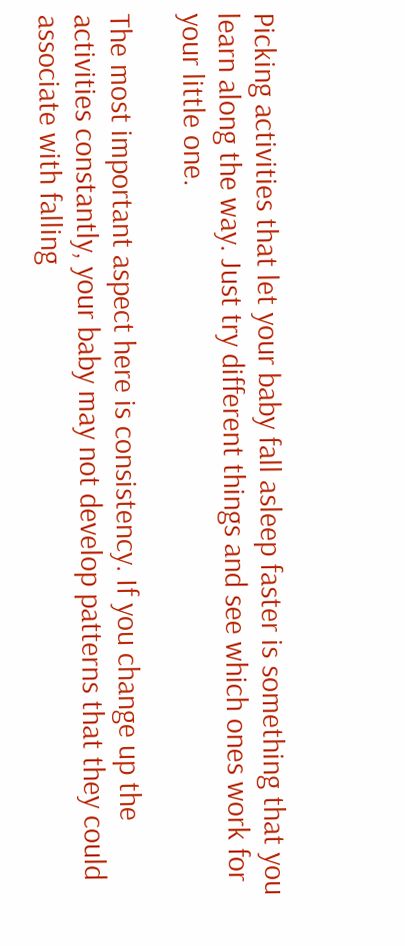Picking activities that let your baby fall asleep faster is something that you learn along the way. Just try different things and see which ones work for your little one.

The most important aspect here is consistency. If you change up the activities constantly, your baby may not develop patterns that they could associate with falling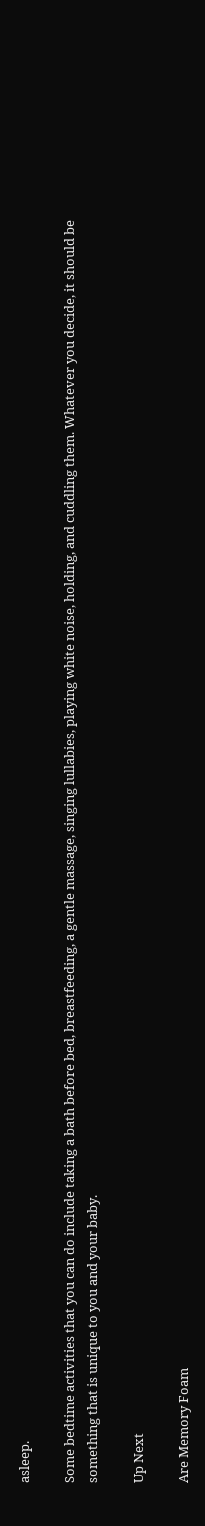asleep.

Some bedtime activities that you can do include taking a bath before bed, breastfeeding, a gentle massage, singing lullabies, playing white noise, holding, and cuddling them. Whatever you decide, it should be something that is unique to you and your baby.

Up Next

Are Memory Foam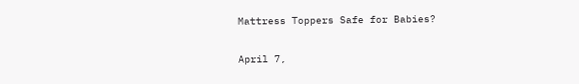Mattress Toppers Safe for Babies?

April 7,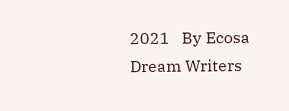2021   By Ecosa Dream Writers